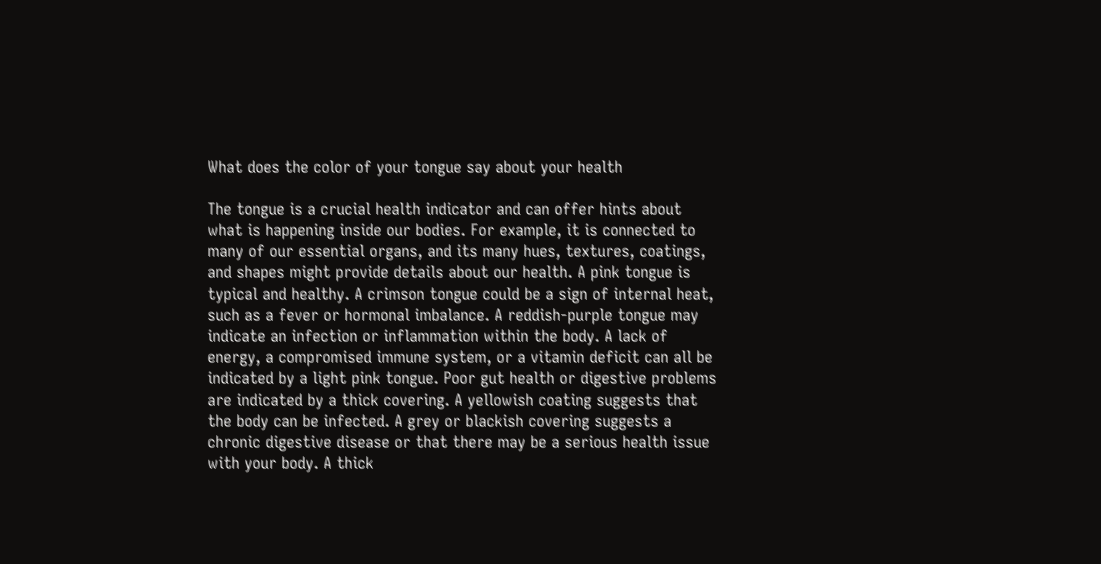What does the color of your tongue say about your health

The tongue is a crucial health indicator and can offer hints about what is happening inside our bodies. For example, it is connected to many of our essential organs, and its many hues, textures, coatings, and shapes might provide details about our health. A pink tongue is typical and healthy. A crimson tongue could be a sign of internal heat, such as a fever or hormonal imbalance. A reddish-purple tongue may indicate an infection or inflammation within the body. A lack of energy, a compromised immune system, or a vitamin deficit can all be indicated by a light pink tongue. Poor gut health or digestive problems are indicated by a thick covering. A yellowish coating suggests that the body can be infected. A grey or blackish covering suggests a chronic digestive disease or that there may be a serious health issue with your body. A thick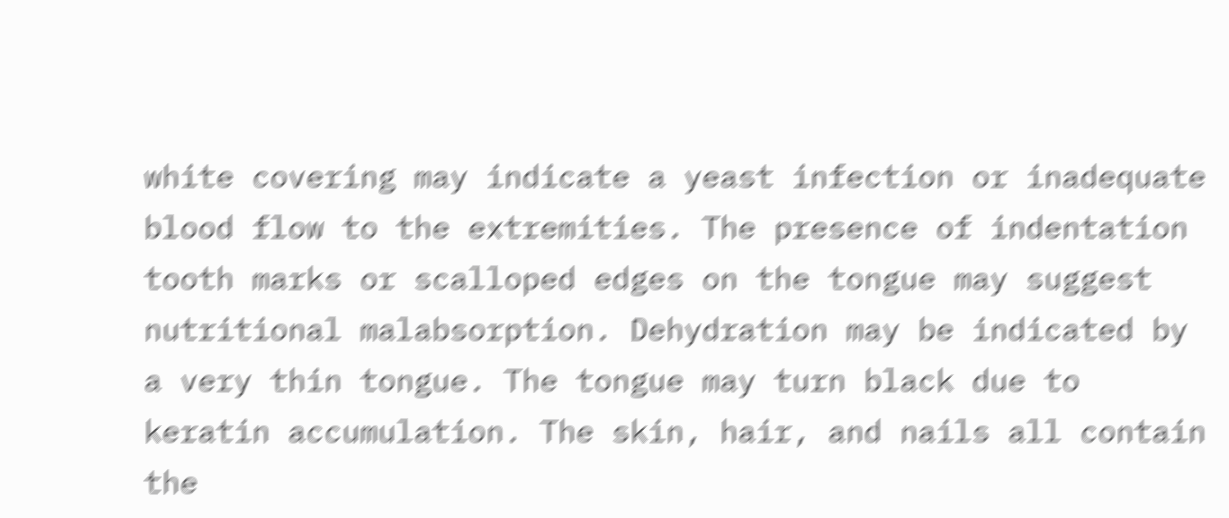white covering may indicate a yeast infection or inadequate blood flow to the extremities. The presence of indentation tooth marks or scalloped edges on the tongue may suggest nutritional malabsorption. Dehydration may be indicated by a very thin tongue. The tongue may turn black due to keratin accumulation. The skin, hair, and nails all contain the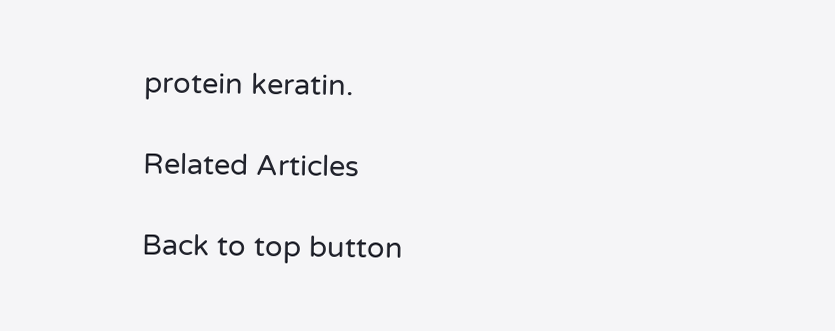protein keratin.

Related Articles

Back to top button